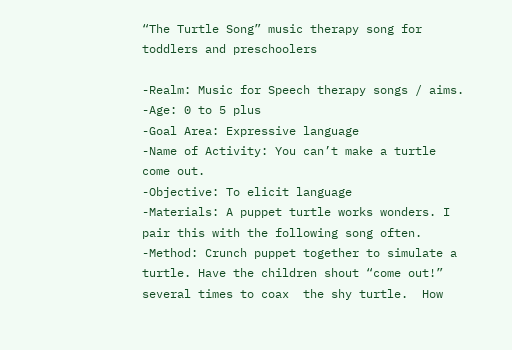“The Turtle Song” music therapy song for toddlers and preschoolers

-Realm: Music for Speech therapy songs / aims.
-Age: 0 to 5 plus
-Goal Area: Expressive language
-Name of Activity: You can’t make a turtle come out.
-Objective: To elicit language
-Materials: A puppet turtle works wonders. I pair this with the following song often.
-Method: Crunch puppet together to simulate a turtle. Have the children shout “come out!” several times to coax  the shy turtle.  How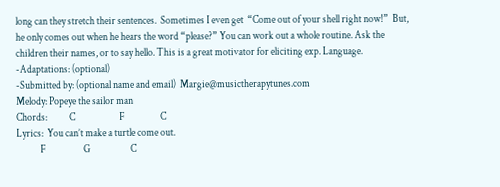long can they stretch their sentences.  Sometimes I even get  “Come out of your shell right now!”  But, he only comes out when he hears the word “please?” You can work out a whole routine. Ask the children their names, or to say hello. This is a great motivator for eliciting exp. Language.
-Adaptations: (optional)
-Submitted by: (optional name and email)  Margie@musictherapytunes.com
Melody: Popeye the sailor man
Chords:           C                      F                  C
Lyrics:  You can’t make a turtle come out.
            F                   G                    C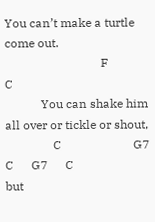You can’t make a turtle come out.
                                F                                    C
            You can shake him all over or tickle or shout,
                C                        G7                 C      G7      C
but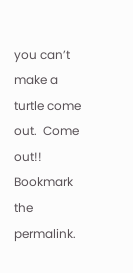you can’t make a turtle come out.  Come out!!
Bookmark the permalink.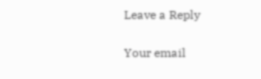Leave a Reply

Your email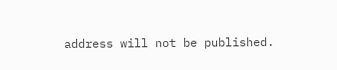address will not be published.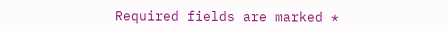Required fields are marked *